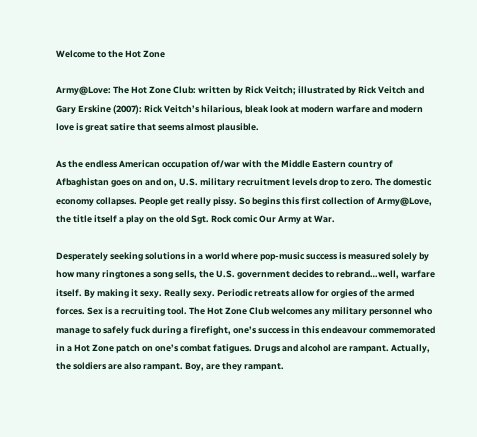Welcome to the Hot Zone

Army@Love: The Hot Zone Club: written by Rick Veitch; illustrated by Rick Veitch and Gary Erskine (2007): Rick Veitch’s hilarious, bleak look at modern warfare and modern love is great satire that seems almost plausible.

As the endless American occupation of/war with the Middle Eastern country of Afbaghistan goes on and on, U.S. military recruitment levels drop to zero. The domestic economy collapses. People get really pissy. So begins this first collection of Army@Love, the title itself a play on the old Sgt. Rock comic Our Army at War.

Desperately seeking solutions in a world where pop-music success is measured solely by how many ringtones a song sells, the U.S. government decides to rebrand…well, warfare itself. By making it sexy. Really sexy. Periodic retreats allow for orgies of the armed forces. Sex is a recruiting tool. The Hot Zone Club welcomes any military personnel who manage to safely fuck during a firefight, one’s success in this endeavour commemorated in a Hot Zone patch on one’s combat fatigues. Drugs and alcohol are rampant. Actually, the soldiers are also rampant. Boy, are they rampant.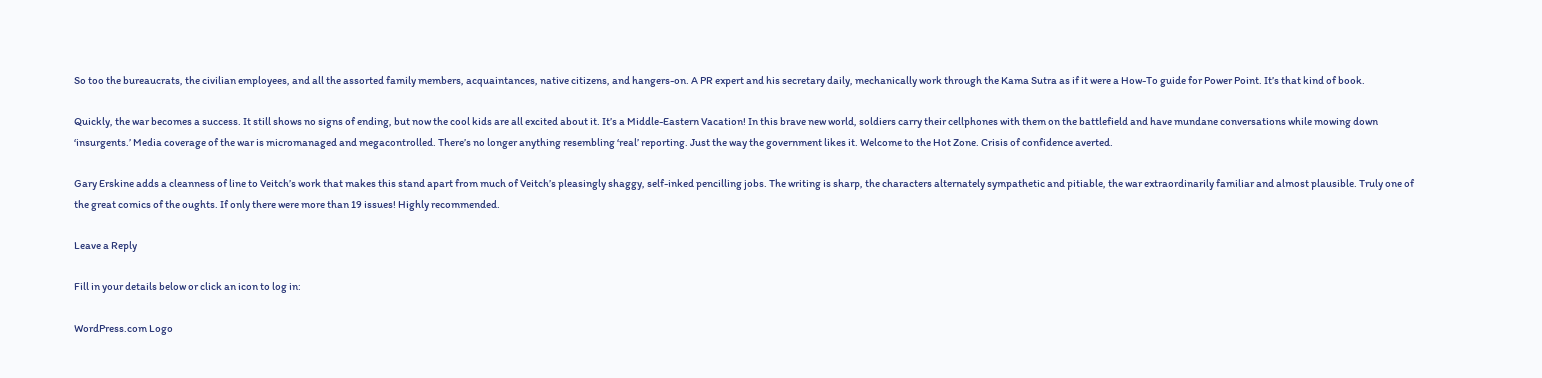So too the bureaucrats, the civilian employees, and all the assorted family members, acquaintances, native citizens, and hangers-on. A PR expert and his secretary daily, mechanically work through the Kama Sutra as if it were a How-To guide for Power Point. It’s that kind of book.

Quickly, the war becomes a success. It still shows no signs of ending, but now the cool kids are all excited about it. It’s a Middle-Eastern Vacation! In this brave new world, soldiers carry their cellphones with them on the battlefield and have mundane conversations while mowing down ‘insurgents.’ Media coverage of the war is micromanaged and megacontrolled. There’s no longer anything resembling ‘real’ reporting. Just the way the government likes it. Welcome to the Hot Zone. Crisis of confidence averted.

Gary Erskine adds a cleanness of line to Veitch’s work that makes this stand apart from much of Veitch’s pleasingly shaggy, self-inked pencilling jobs. The writing is sharp, the characters alternately sympathetic and pitiable, the war extraordinarily familiar and almost plausible. Truly one of the great comics of the oughts. If only there were more than 19 issues! Highly recommended.

Leave a Reply

Fill in your details below or click an icon to log in:

WordPress.com Logo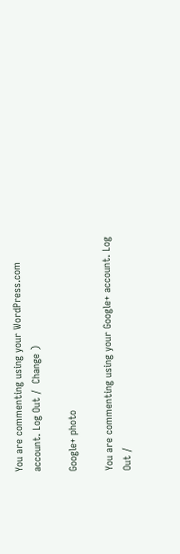You are commenting using your WordPress.com account. Log Out /  Change )

Google+ photo

You are commenting using your Google+ account. Log Out /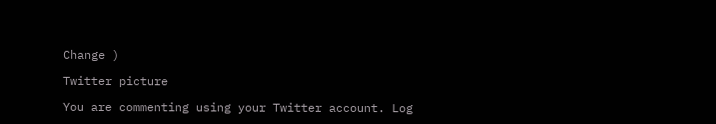Change )

Twitter picture

You are commenting using your Twitter account. Log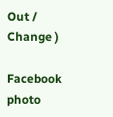Out /  Change )

Facebook photo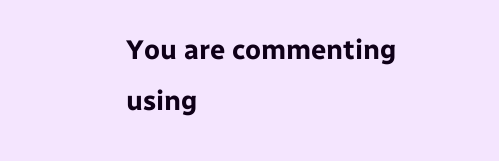You are commenting using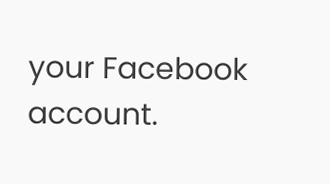your Facebook account.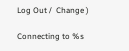Log Out /  Change )

Connecting to %s